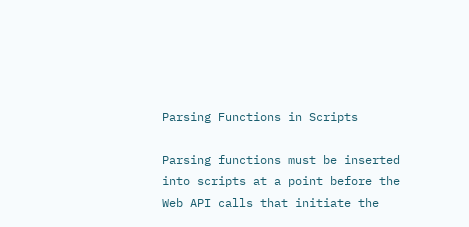Parsing Functions in Scripts

Parsing functions must be inserted into scripts at a point before the Web API calls that initiate the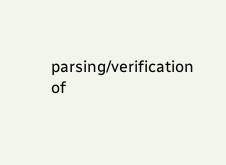parsing/verification of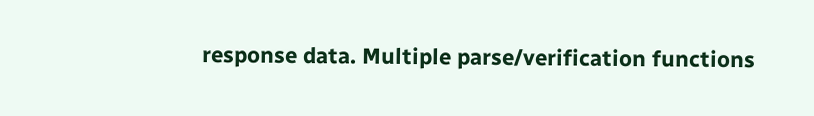response data. Multiple parse/verification functions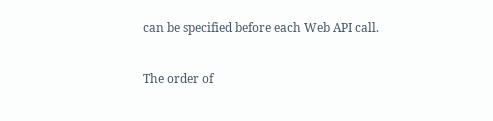can be specified before each Web API call.

The order of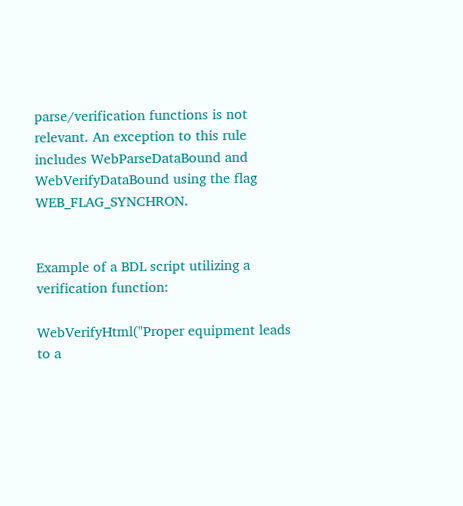parse/verification functions is not relevant. An exception to this rule includes WebParseDataBound and WebVerifyDataBound using the flag WEB_FLAG_SYNCHRON.


Example of a BDL script utilizing a verification function:

WebVerifyHtml("Proper equipment leads to a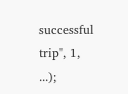successful trip", 1, ...);